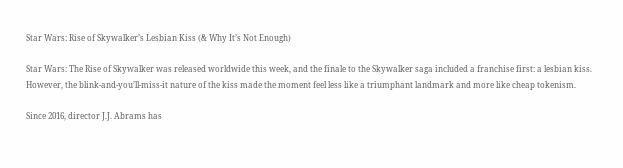Star Wars: Rise of Skywalker’s Lesbian Kiss (& Why It’s Not Enough)

Star Wars: The Rise of Skywalker was released worldwide this week, and the finale to the Skywalker saga included a franchise first: a lesbian kiss. However, the blink-and-you’ll-miss-it nature of the kiss made the moment feel less like a triumphant landmark and more like cheap tokenism.

Since 2016, director J.J. Abrams has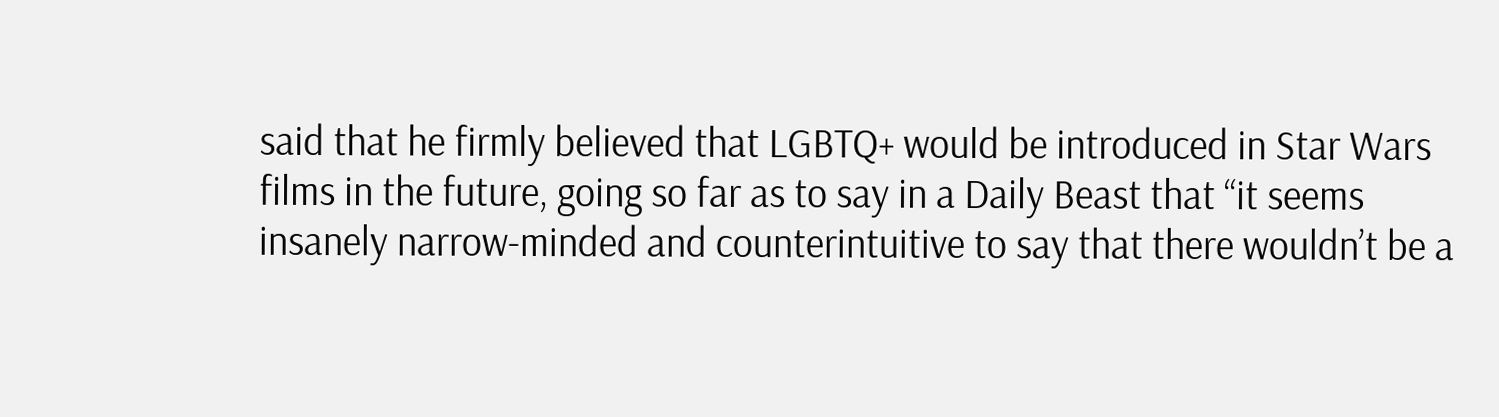said that he firmly believed that LGBTQ+ would be introduced in Star Wars films in the future, going so far as to say in a Daily Beast that “it seems insanely narrow-minded and counterintuitive to say that there wouldn’t be a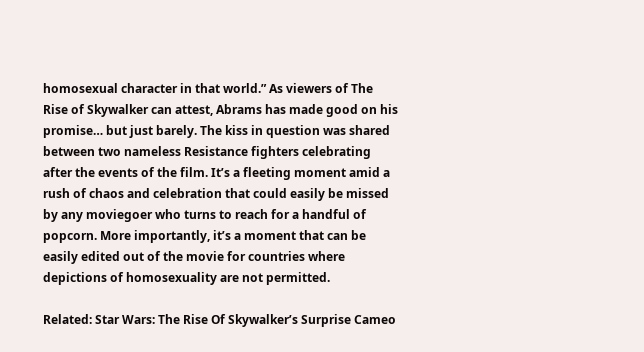homosexual character in that world.” As viewers of The Rise of Skywalker can attest, Abrams has made good on his promise… but just barely. The kiss in question was shared between two nameless Resistance fighters celebrating after the events of the film. It’s a fleeting moment amid a rush of chaos and celebration that could easily be missed by any moviegoer who turns to reach for a handful of popcorn. More importantly, it’s a moment that can be easily edited out of the movie for countries where depictions of homosexuality are not permitted.

Related: Star Wars: The Rise Of Skywalker’s Surprise Cameo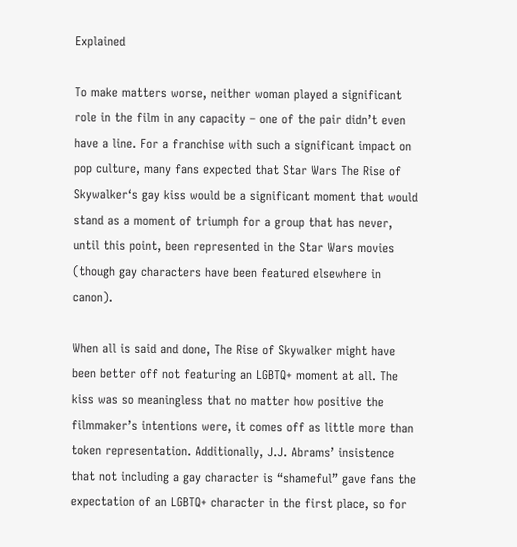Explained

To make matters worse, neither woman played a significant role in the film in any capacity – one of the pair didn’t even have a line. For a franchise with such a significant impact on pop culture, many fans expected that Star Wars The Rise of Skywalker‘s gay kiss would be a significant moment that would stand as a moment of triumph for a group that has never, until this point, been represented in the Star Wars movies (though gay characters have been featured elsewhere in canon).

When all is said and done, The Rise of Skywalker might have been better off not featuring an LGBTQ+ moment at all. The kiss was so meaningless that no matter how positive the filmmaker’s intentions were, it comes off as little more than token representation. Additionally, J.J. Abrams’ insistence that not including a gay character is “shameful” gave fans the expectation of an LGBTQ+ character in the first place, so for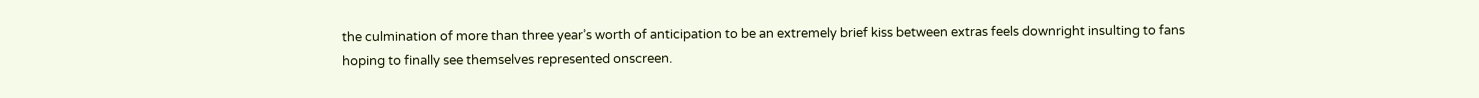the culmination of more than three year’s worth of anticipation to be an extremely brief kiss between extras feels downright insulting to fans hoping to finally see themselves represented onscreen.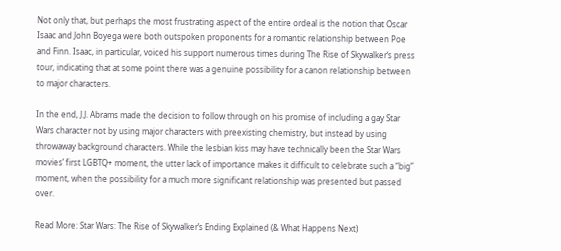Not only that, but perhaps the most frustrating aspect of the entire ordeal is the notion that Oscar Isaac and John Boyega were both outspoken proponents for a romantic relationship between Poe and Finn. Isaac, in particular, voiced his support numerous times during The Rise of Skywalker‘s press tour, indicating that at some point there was a genuine possibility for a canon relationship between to major characters.

In the end, J.J. Abrams made the decision to follow through on his promise of including a gay Star Wars character not by using major characters with preexisting chemistry, but instead by using throwaway background characters. While the lesbian kiss may have technically been the Star Wars movies’ first LGBTQ+ moment, the utter lack of importance makes it difficult to celebrate such a “big” moment, when the possibility for a much more significant relationship was presented but passed over.

Read More: Star Wars: The Rise of Skywalker’s Ending Explained (& What Happens Next)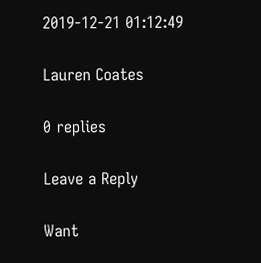2019-12-21 01:12:49

Lauren Coates

0 replies

Leave a Reply

Want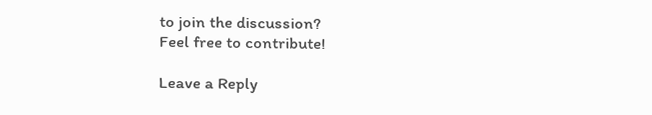to join the discussion?
Feel free to contribute!

Leave a Reply